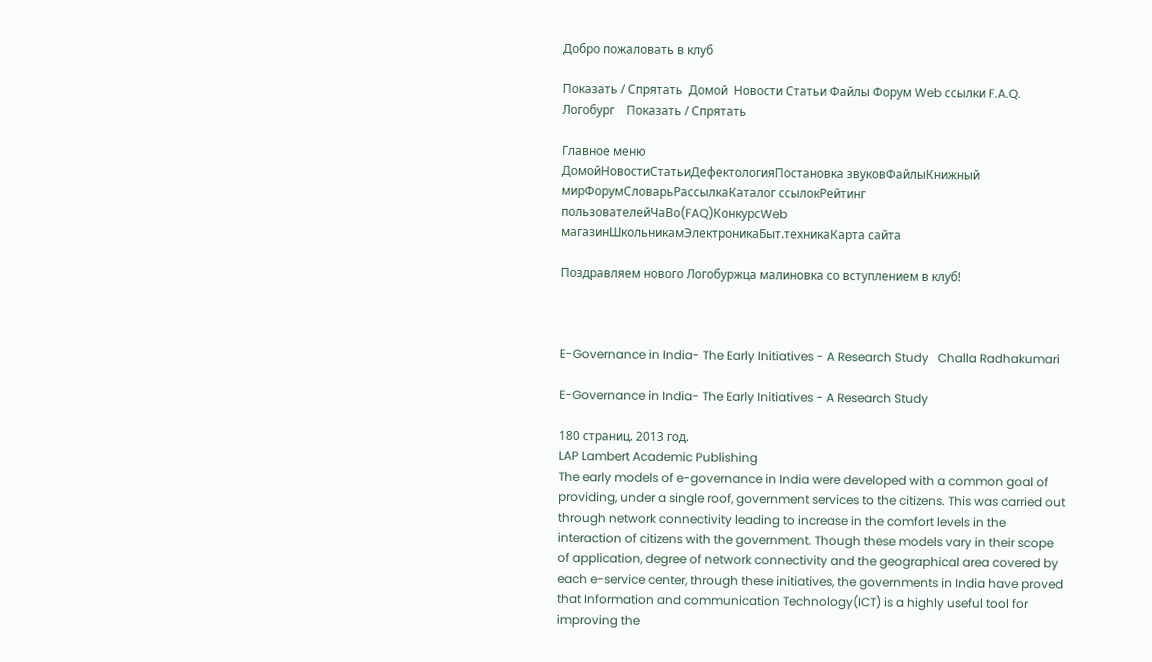Добро пожаловать в клуб

Показать / Спрятать  Домой  Новости Статьи Файлы Форум Web ссылки F.A.Q. Логобург    Показать / Спрятать

Главное меню
ДомойНовостиСтатьиДефектологияПостановка звуковФайлыКнижный мирФорумСловарьРассылкаКаталог ссылокРейтинг пользователейЧаВо(FAQ)КонкурсWeb магазинШкольникамЭлектроникаБыт.техникаКарта сайта

Поздравляем нового Логобуржца малиновка со вступлением в клуб!



E-Governance in India- The Early Initiatives - A Research Study   Challa Radhakumari

E-Governance in India- The Early Initiatives - A Research Study

180 страниц. 2013 год.
LAP Lambert Academic Publishing
The early models of e-governance in India were developed with a common goal of providing, under a single roof, government services to the citizens. This was carried out through network connectivity leading to increase in the comfort levels in the interaction of citizens with the government. Though these models vary in their scope of application, degree of network connectivity and the geographical area covered by each e-service center, through these initiatives, the governments in India have proved that Information and communication Technology(ICT) is a highly useful tool for improving the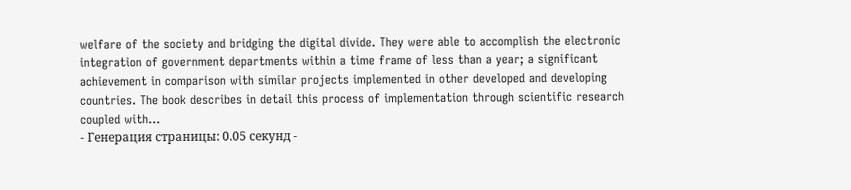welfare of the society and bridging the digital divide. They were able to accomplish the electronic integration of government departments within a time frame of less than a year; a significant achievement in comparison with similar projects implemented in other developed and developing countries. The book describes in detail this process of implementation through scientific research coupled with...
- Генерация страницы: 0.05 секунд -